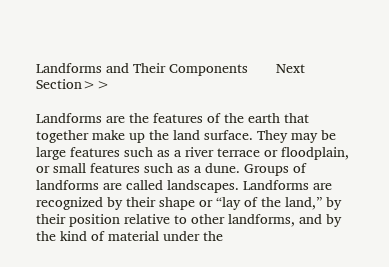Landforms and Their Components       Next Section>>

Landforms are the features of the earth that together make up the land surface. They may be large features such as a river terrace or floodplain, or small features such as a dune. Groups of landforms are called landscapes. Landforms are recognized by their shape or “lay of the land,” by their position relative to other landforms, and by the kind of material under the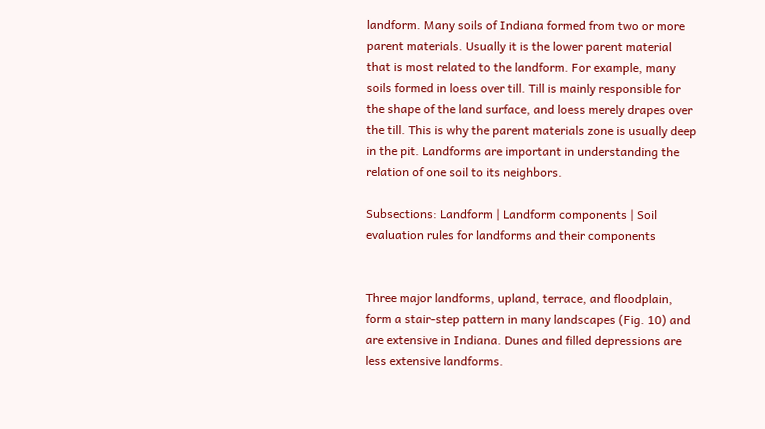landform. Many soils of Indiana formed from two or more parent materials. Usually it is the lower parent material that is most related to the landform. For example, many soils formed in loess over till. Till is mainly responsible for the shape of the land surface, and loess merely drapes over the till. This is why the parent materials zone is usually deep in the pit. Landforms are important in understanding the relation of one soil to its neighbors.

Subsections: Landform | Landform components | Soil evaluation rules for landforms and their components


Three major landforms, upland, terrace, and floodplain, form a stair-step pattern in many landscapes (Fig. 10) and are extensive in Indiana. Dunes and filled depressions are less extensive landforms.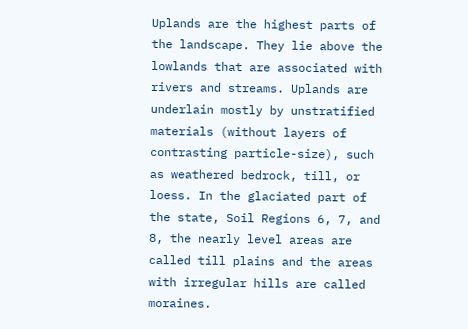Uplands are the highest parts of the landscape. They lie above the lowlands that are associated with rivers and streams. Uplands are underlain mostly by unstratified materials (without layers of contrasting particle-size), such as weathered bedrock, till, or loess. In the glaciated part of the state, Soil Regions 6, 7, and 8, the nearly level areas are called till plains and the areas with irregular hills are called moraines.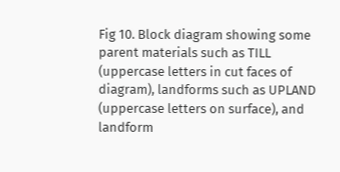Fig 10. Block diagram showing some parent materials such as TILL (uppercase letters in cut faces of diagram), landforms such as UPLAND (uppercase letters on surface), and landform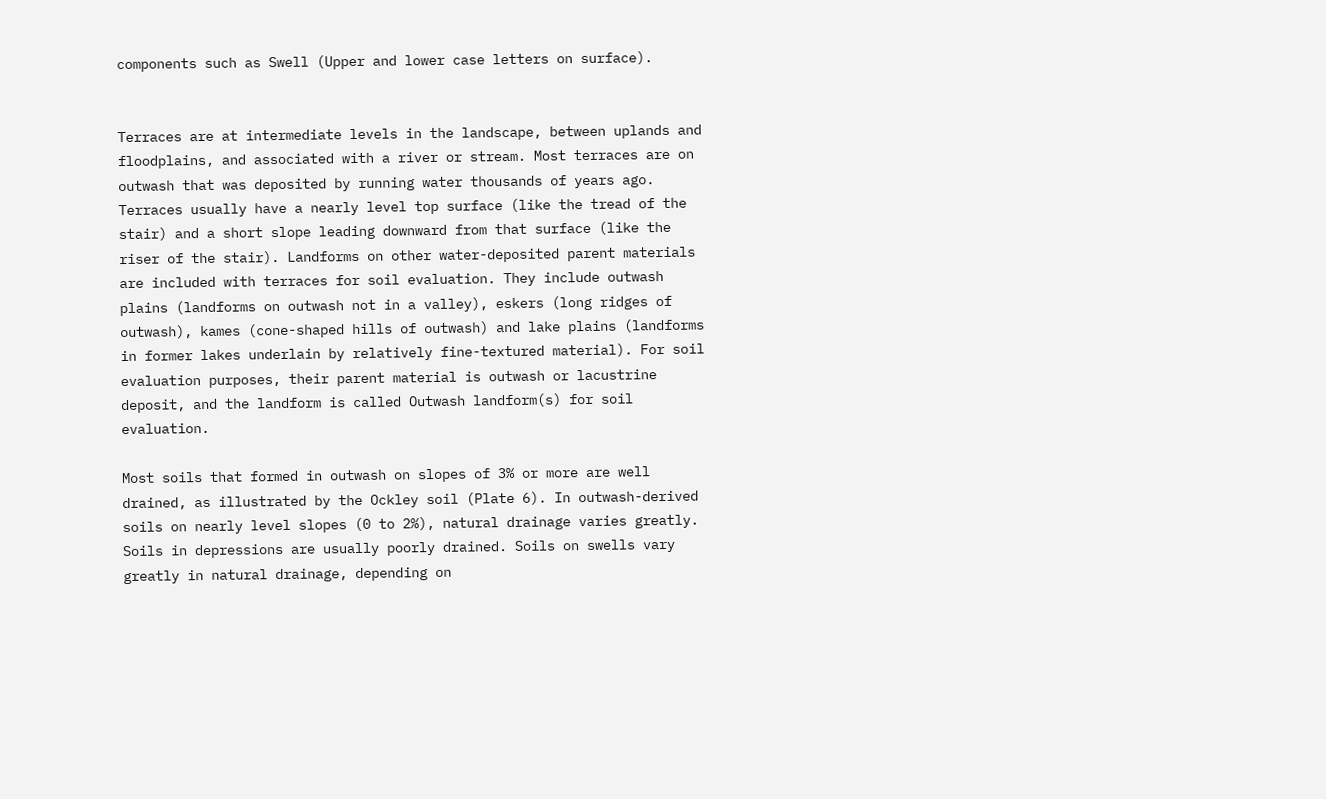components such as Swell (Upper and lower case letters on surface).


Terraces are at intermediate levels in the landscape, between uplands and floodplains, and associated with a river or stream. Most terraces are on outwash that was deposited by running water thousands of years ago. Terraces usually have a nearly level top surface (like the tread of the stair) and a short slope leading downward from that surface (like the riser of the stair). Landforms on other water-deposited parent materials are included with terraces for soil evaluation. They include outwash plains (landforms on outwash not in a valley), eskers (long ridges of outwash), kames (cone-shaped hills of outwash) and lake plains (landforms in former lakes underlain by relatively fine-textured material). For soil evaluation purposes, their parent material is outwash or lacustrine deposit, and the landform is called Outwash landform(s) for soil evaluation.

Most soils that formed in outwash on slopes of 3% or more are well drained, as illustrated by the Ockley soil (Plate 6). In outwash-derived soils on nearly level slopes (0 to 2%), natural drainage varies greatly. Soils in depressions are usually poorly drained. Soils on swells vary greatly in natural drainage, depending on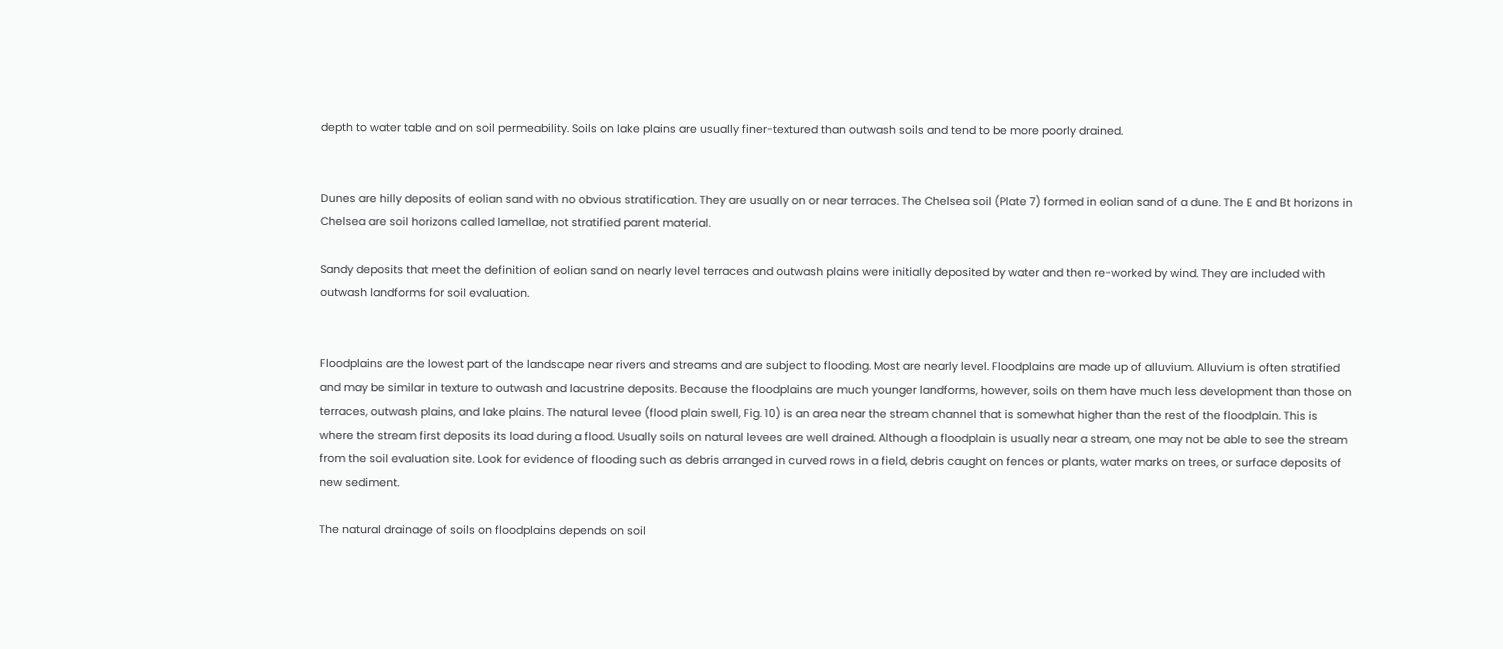depth to water table and on soil permeability. Soils on lake plains are usually finer-textured than outwash soils and tend to be more poorly drained.


Dunes are hilly deposits of eolian sand with no obvious stratification. They are usually on or near terraces. The Chelsea soil (Plate 7) formed in eolian sand of a dune. The E and Bt horizons in Chelsea are soil horizons called lamellae, not stratified parent material.

Sandy deposits that meet the definition of eolian sand on nearly level terraces and outwash plains were initially deposited by water and then re-worked by wind. They are included with outwash landforms for soil evaluation.


Floodplains are the lowest part of the landscape near rivers and streams and are subject to flooding. Most are nearly level. Floodplains are made up of alluvium. Alluvium is often stratified and may be similar in texture to outwash and lacustrine deposits. Because the floodplains are much younger landforms, however, soils on them have much less development than those on terraces, outwash plains, and lake plains. The natural levee (flood plain swell, Fig. 10) is an area near the stream channel that is somewhat higher than the rest of the floodplain. This is where the stream first deposits its load during a flood. Usually soils on natural levees are well drained. Although a floodplain is usually near a stream, one may not be able to see the stream from the soil evaluation site. Look for evidence of flooding such as debris arranged in curved rows in a field, debris caught on fences or plants, water marks on trees, or surface deposits of new sediment.

The natural drainage of soils on floodplains depends on soil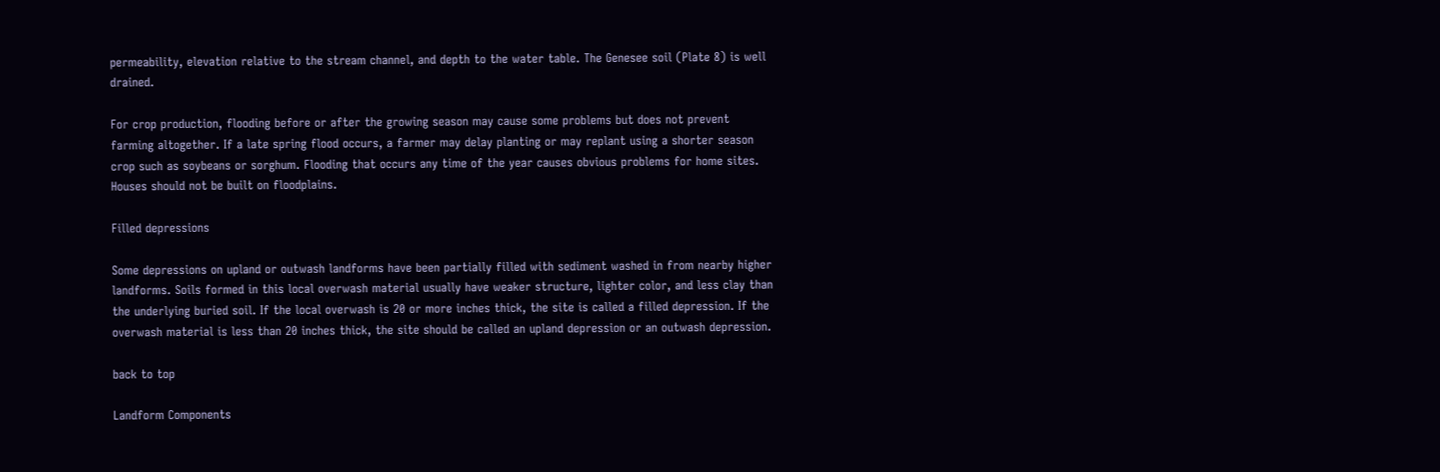permeability, elevation relative to the stream channel, and depth to the water table. The Genesee soil (Plate 8) is well drained.

For crop production, flooding before or after the growing season may cause some problems but does not prevent farming altogether. If a late spring flood occurs, a farmer may delay planting or may replant using a shorter season crop such as soybeans or sorghum. Flooding that occurs any time of the year causes obvious problems for home sites. Houses should not be built on floodplains.

Filled depressions

Some depressions on upland or outwash landforms have been partially filled with sediment washed in from nearby higher landforms. Soils formed in this local overwash material usually have weaker structure, lighter color, and less clay than the underlying buried soil. If the local overwash is 20 or more inches thick, the site is called a filled depression. If the overwash material is less than 20 inches thick, the site should be called an upland depression or an outwash depression.

back to top

Landform Components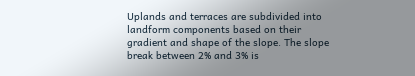Uplands and terraces are subdivided into landform components based on their gradient and shape of the slope. The slope break between 2% and 3% is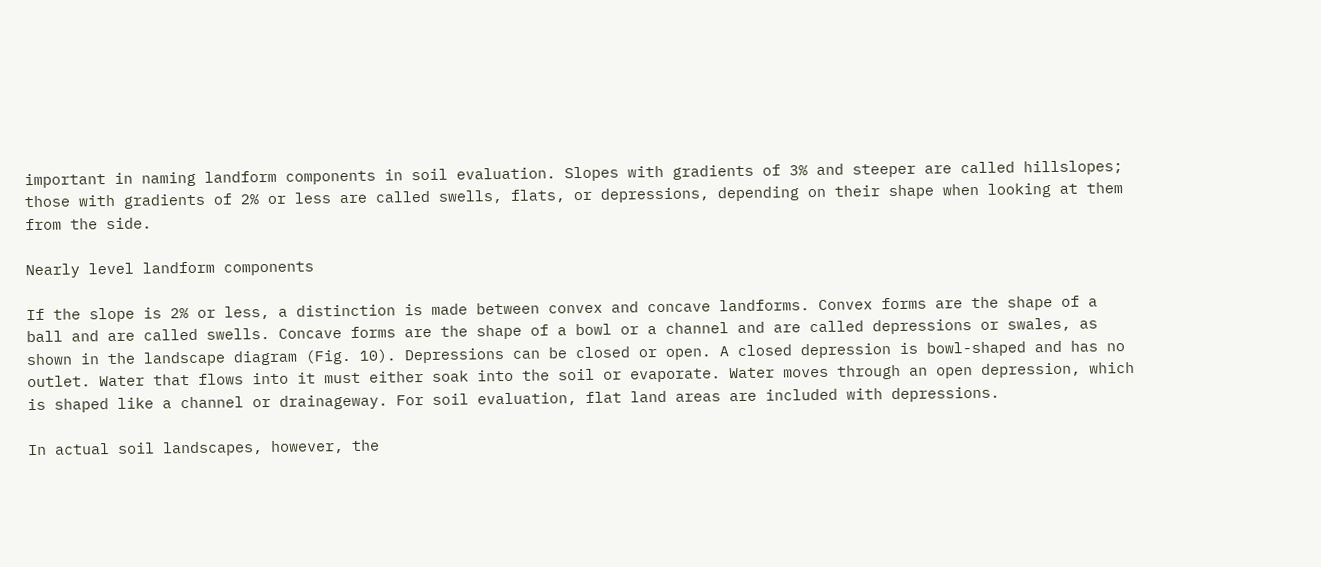important in naming landform components in soil evaluation. Slopes with gradients of 3% and steeper are called hillslopes; those with gradients of 2% or less are called swells, flats, or depressions, depending on their shape when looking at them from the side.

Nearly level landform components

If the slope is 2% or less, a distinction is made between convex and concave landforms. Convex forms are the shape of a ball and are called swells. Concave forms are the shape of a bowl or a channel and are called depressions or swales, as shown in the landscape diagram (Fig. 10). Depressions can be closed or open. A closed depression is bowl-shaped and has no outlet. Water that flows into it must either soak into the soil or evaporate. Water moves through an open depression, which is shaped like a channel or drainageway. For soil evaluation, flat land areas are included with depressions.

In actual soil landscapes, however, the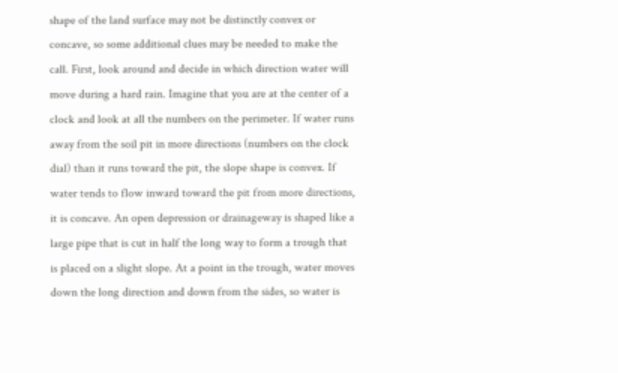shape of the land surface may not be distinctly convex or concave, so some additional clues may be needed to make the call. First, look around and decide in which direction water will move during a hard rain. Imagine that you are at the center of a clock and look at all the numbers on the perimeter. If water runs away from the soil pit in more directions (numbers on the clock dial) than it runs toward the pit, the slope shape is convex. If water tends to flow inward toward the pit from more directions, it is concave. An open depression or drainageway is shaped like a large pipe that is cut in half the long way to form a trough that is placed on a slight slope. At a point in the trough, water moves down the long direction and down from the sides, so water is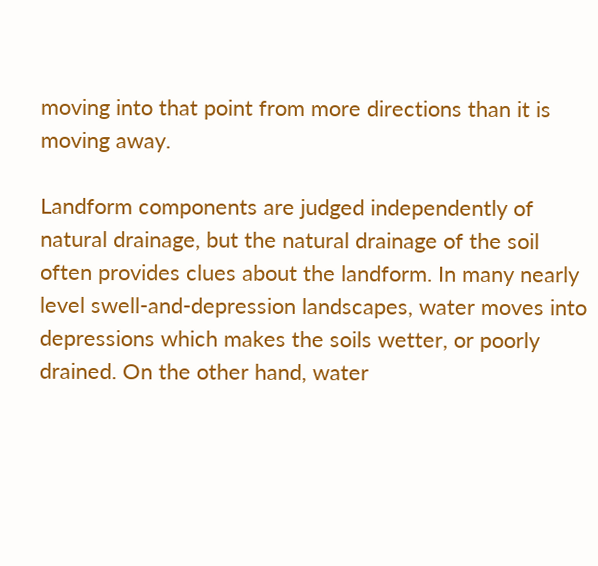moving into that point from more directions than it is moving away.

Landform components are judged independently of natural drainage, but the natural drainage of the soil often provides clues about the landform. In many nearly level swell-and-depression landscapes, water moves into depressions which makes the soils wetter, or poorly drained. On the other hand, water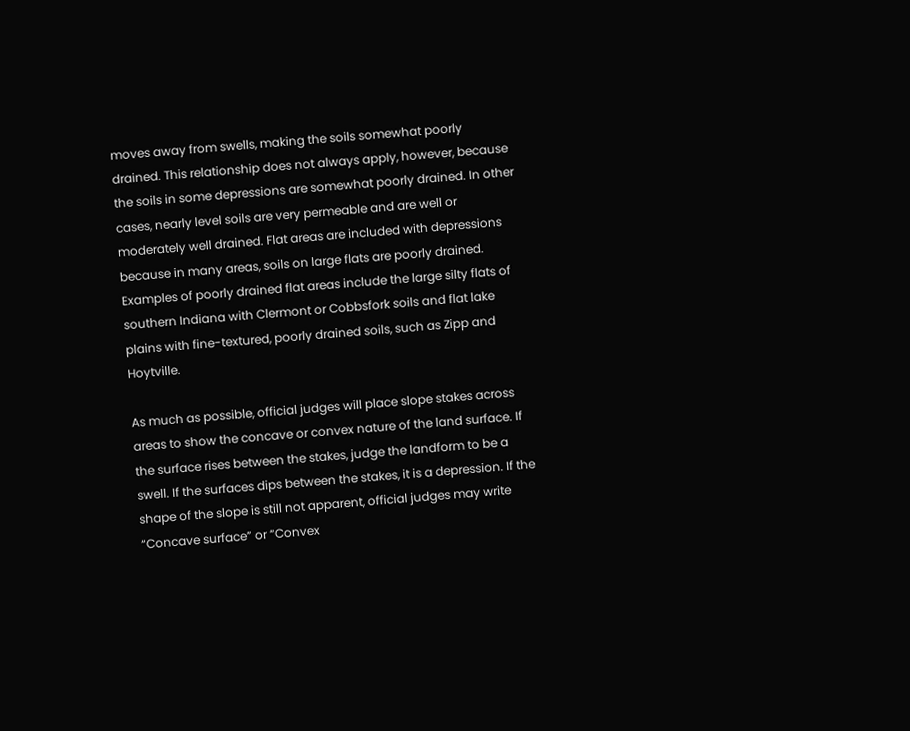moves away from swells, making the soils somewhat poorly drained. This relationship does not always apply, however, because the soils in some depressions are somewhat poorly drained. In other cases, nearly level soils are very permeable and are well or moderately well drained. Flat areas are included with depressions because in many areas, soils on large flats are poorly drained. Examples of poorly drained flat areas include the large silty flats of southern Indiana with Clermont or Cobbsfork soils and flat lake plains with fine-textured, poorly drained soils, such as Zipp and Hoytville.

As much as possible, official judges will place slope stakes across areas to show the concave or convex nature of the land surface. If the surface rises between the stakes, judge the landform to be a swell. If the surfaces dips between the stakes, it is a depression. If the shape of the slope is still not apparent, official judges may write “Concave surface” or “Convex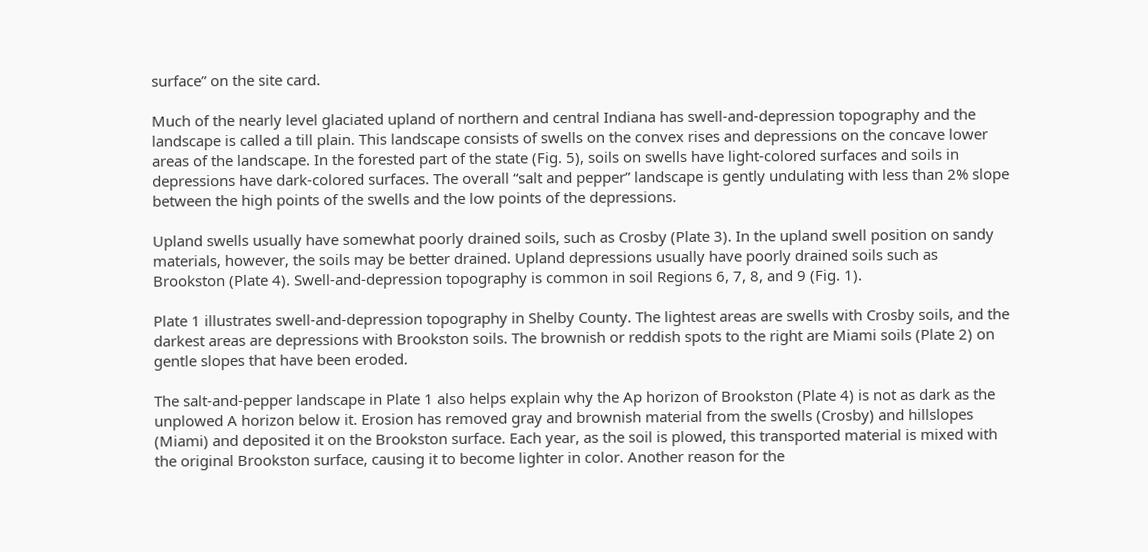surface” on the site card.

Much of the nearly level glaciated upland of northern and central Indiana has swell-and-depression topography and the landscape is called a till plain. This landscape consists of swells on the convex rises and depressions on the concave lower areas of the landscape. In the forested part of the state (Fig. 5), soils on swells have light-colored surfaces and soils in depressions have dark-colored surfaces. The overall “salt and pepper” landscape is gently undulating with less than 2% slope between the high points of the swells and the low points of the depressions.

Upland swells usually have somewhat poorly drained soils, such as Crosby (Plate 3). In the upland swell position on sandy materials, however, the soils may be better drained. Upland depressions usually have poorly drained soils such as Brookston (Plate 4). Swell-and-depression topography is common in soil Regions 6, 7, 8, and 9 (Fig. 1).

Plate 1 illustrates swell-and-depression topography in Shelby County. The lightest areas are swells with Crosby soils, and the darkest areas are depressions with Brookston soils. The brownish or reddish spots to the right are Miami soils (Plate 2) on gentle slopes that have been eroded.

The salt-and-pepper landscape in Plate 1 also helps explain why the Ap horizon of Brookston (Plate 4) is not as dark as the unplowed A horizon below it. Erosion has removed gray and brownish material from the swells (Crosby) and hillslopes (Miami) and deposited it on the Brookston surface. Each year, as the soil is plowed, this transported material is mixed with the original Brookston surface, causing it to become lighter in color. Another reason for the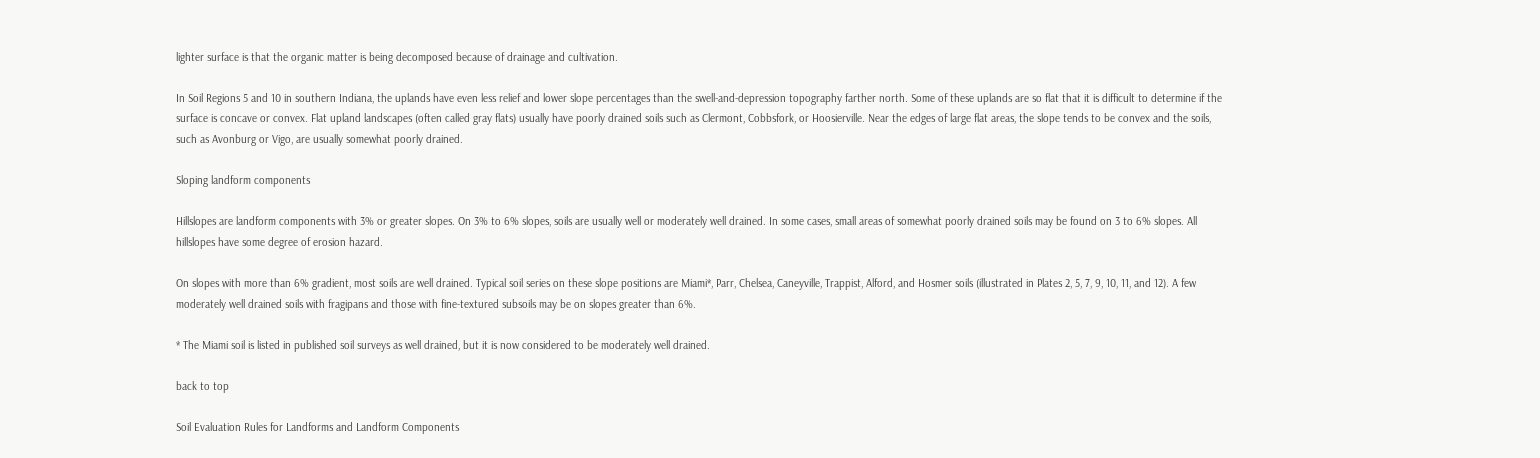lighter surface is that the organic matter is being decomposed because of drainage and cultivation.

In Soil Regions 5 and 10 in southern Indiana, the uplands have even less relief and lower slope percentages than the swell-and-depression topography farther north. Some of these uplands are so flat that it is difficult to determine if the surface is concave or convex. Flat upland landscapes (often called gray flats) usually have poorly drained soils such as Clermont, Cobbsfork, or Hoosierville. Near the edges of large flat areas, the slope tends to be convex and the soils, such as Avonburg or Vigo, are usually somewhat poorly drained.

Sloping landform components

Hillslopes are landform components with 3% or greater slopes. On 3% to 6% slopes, soils are usually well or moderately well drained. In some cases, small areas of somewhat poorly drained soils may be found on 3 to 6% slopes. All hillslopes have some degree of erosion hazard.

On slopes with more than 6% gradient, most soils are well drained. Typical soil series on these slope positions are Miami*, Parr, Chelsea, Caneyville, Trappist, Alford, and Hosmer soils (illustrated in Plates 2, 5, 7, 9, 10, 11, and 12). A few moderately well drained soils with fragipans and those with fine-textured subsoils may be on slopes greater than 6%.

* The Miami soil is listed in published soil surveys as well drained, but it is now considered to be moderately well drained.

back to top

Soil Evaluation Rules for Landforms and Landform Components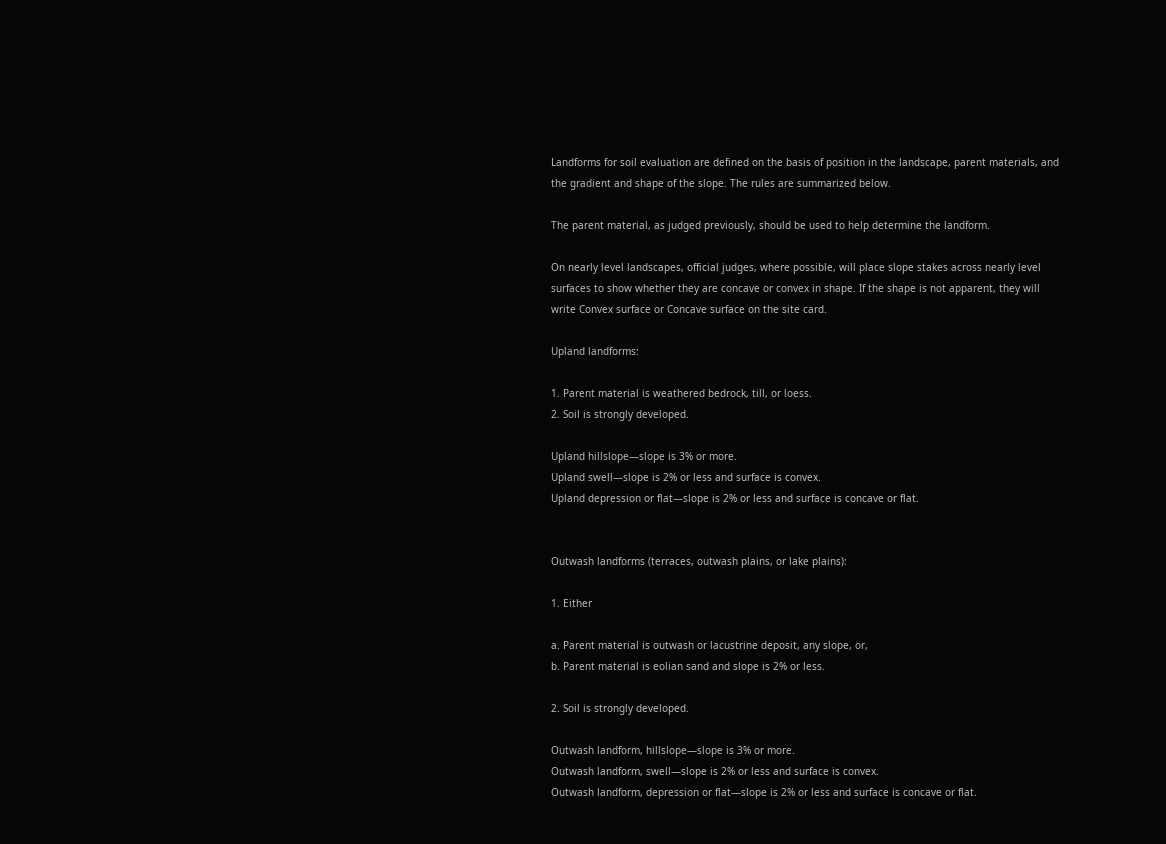Landforms for soil evaluation are defined on the basis of position in the landscape, parent materials, and the gradient and shape of the slope. The rules are summarized below.

The parent material, as judged previously, should be used to help determine the landform.

On nearly level landscapes, official judges, where possible, will place slope stakes across nearly level surfaces to show whether they are concave or convex in shape. If the shape is not apparent, they will write Convex surface or Concave surface on the site card.

Upland landforms:

1. Parent material is weathered bedrock, till, or loess.
2. Soil is strongly developed.

Upland hillslope—slope is 3% or more.
Upland swell—slope is 2% or less and surface is convex.
Upland depression or flat—slope is 2% or less and surface is concave or flat.


Outwash landforms (terraces, outwash plains, or lake plains):

1. Either

a. Parent material is outwash or lacustrine deposit, any slope, or,
b. Parent material is eolian sand and slope is 2% or less.

2. Soil is strongly developed.

Outwash landform, hillslope—slope is 3% or more.
Outwash landform, swell—slope is 2% or less and surface is convex.
Outwash landform, depression or flat—slope is 2% or less and surface is concave or flat.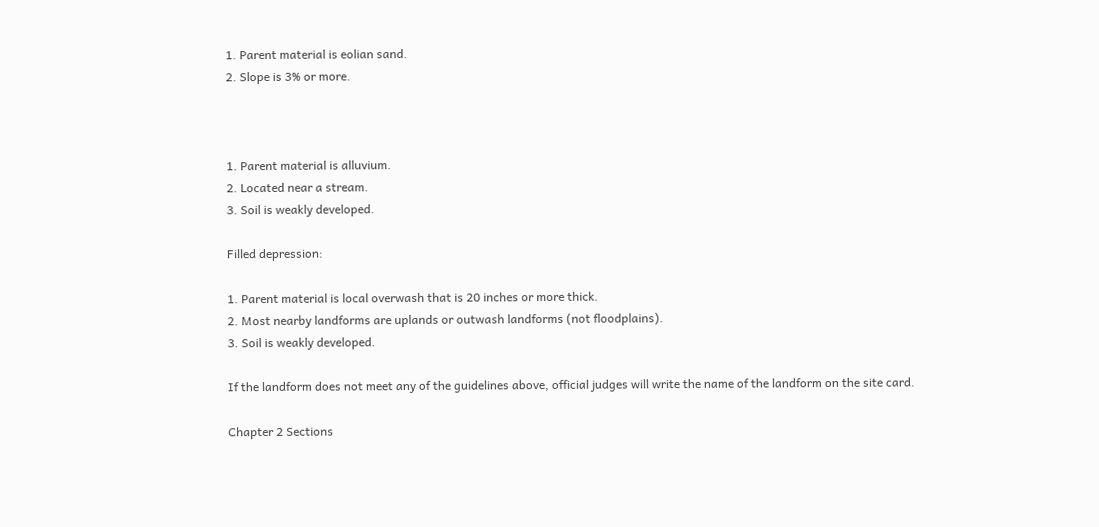1. Parent material is eolian sand.
2. Slope is 3% or more.



1. Parent material is alluvium.
2. Located near a stream.
3. Soil is weakly developed.

Filled depression:

1. Parent material is local overwash that is 20 inches or more thick.
2. Most nearby landforms are uplands or outwash landforms (not floodplains).
3. Soil is weakly developed.

If the landform does not meet any of the guidelines above, official judges will write the name of the landform on the site card.

Chapter 2 Sections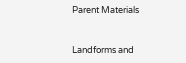Parent Materials


Landforms and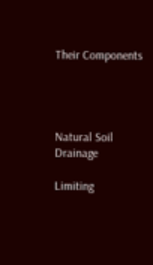Their Components




Natural Soil Drainage

Limiting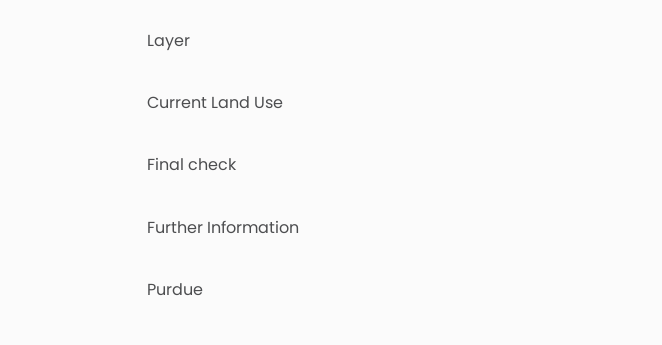Layer

Current Land Use

Final check

Further Information

Purdue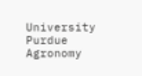University
Purdue Agronomy